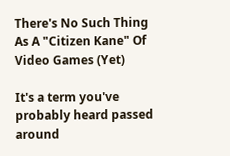There's No Such Thing As A "Citizen Kane" Of Video Games (Yet)

It's a term you've probably heard passed around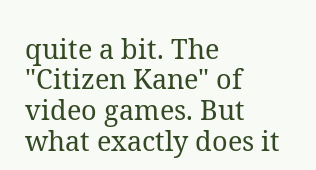quite a bit. The "Citizen Kane" of video games. But what exactly does it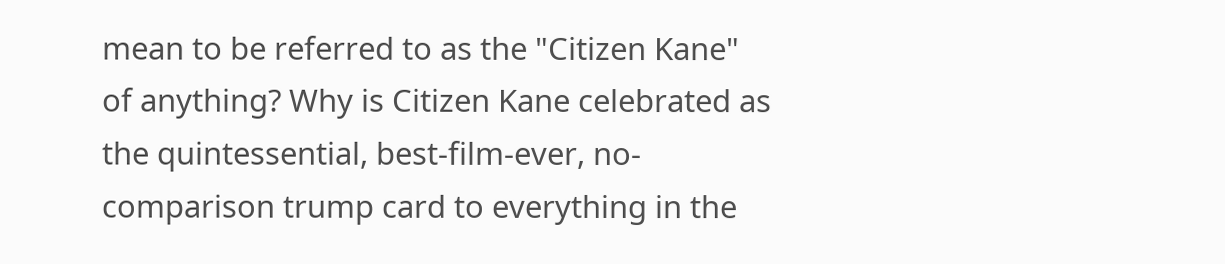mean to be referred to as the "Citizen Kane" of anything? Why is Citizen Kane celebrated as the quintessential, best-film-ever, no-comparison trump card to everything in the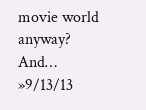movie world anyway? And… »9/13/13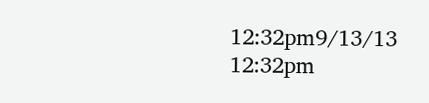12:32pm9/13/13 12:32pm